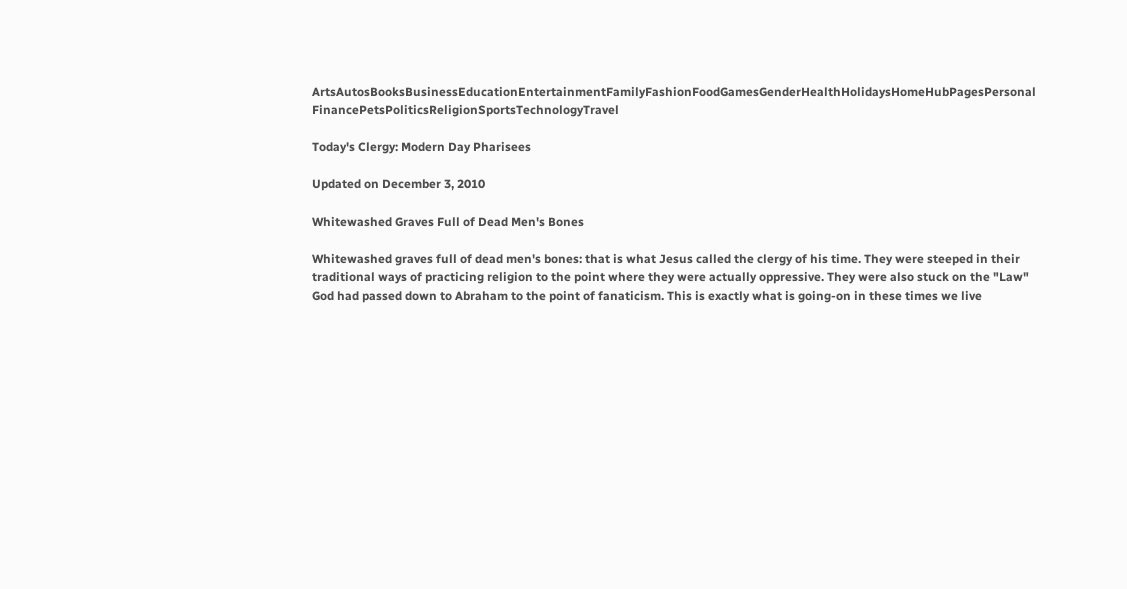ArtsAutosBooksBusinessEducationEntertainmentFamilyFashionFoodGamesGenderHealthHolidaysHomeHubPagesPersonal FinancePetsPoliticsReligionSportsTechnologyTravel

Today's Clergy: Modern Day Pharisees

Updated on December 3, 2010

Whitewashed Graves Full of Dead Men's Bones

Whitewashed graves full of dead men's bones: that is what Jesus called the clergy of his time. They were steeped in their traditional ways of practicing religion to the point where they were actually oppressive. They were also stuck on the "Law" God had passed down to Abraham to the point of fanaticism. This is exactly what is going-on in these times we live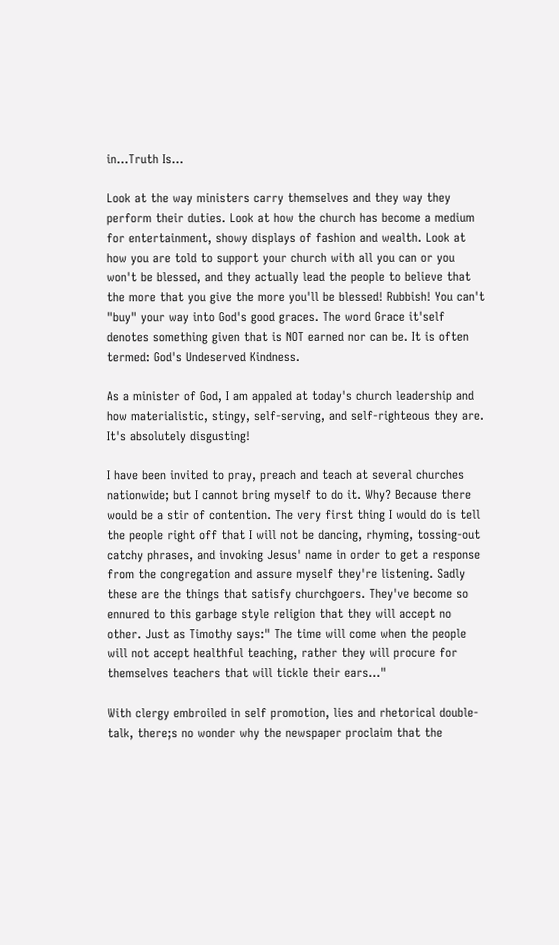in...Truth Is...

Look at the way ministers carry themselves and they way they perform their duties. Look at how the church has become a medium for entertainment, showy displays of fashion and wealth. Look at how you are told to support your church with all you can or you won't be blessed, and they actually lead the people to believe that the more that you give the more you'll be blessed! Rubbish! You can't "buy" your way into God's good graces. The word Grace it'self denotes something given that is NOT earned nor can be. It is often termed: God's Undeserved Kindness.

As a minister of God, I am appaled at today's church leadership and how materialistic, stingy, self-serving, and self-righteous they are. It's absolutely disgusting!

I have been invited to pray, preach and teach at several churches nationwide; but I cannot bring myself to do it. Why? Because there would be a stir of contention. The very first thing I would do is tell the people right off that I will not be dancing, rhyming, tossing-out catchy phrases, and invoking Jesus' name in order to get a response from the congregation and assure myself they're listening. Sadly these are the things that satisfy churchgoers. They've become so ennured to this garbage style religion that they will accept no other. Just as Timothy says:" The time will come when the people will not accept healthful teaching, rather they will procure for themselves teachers that will tickle their ears..."

With clergy embroiled in self promotion, lies and rhetorical double-talk, there;s no wonder why the newspaper proclaim that the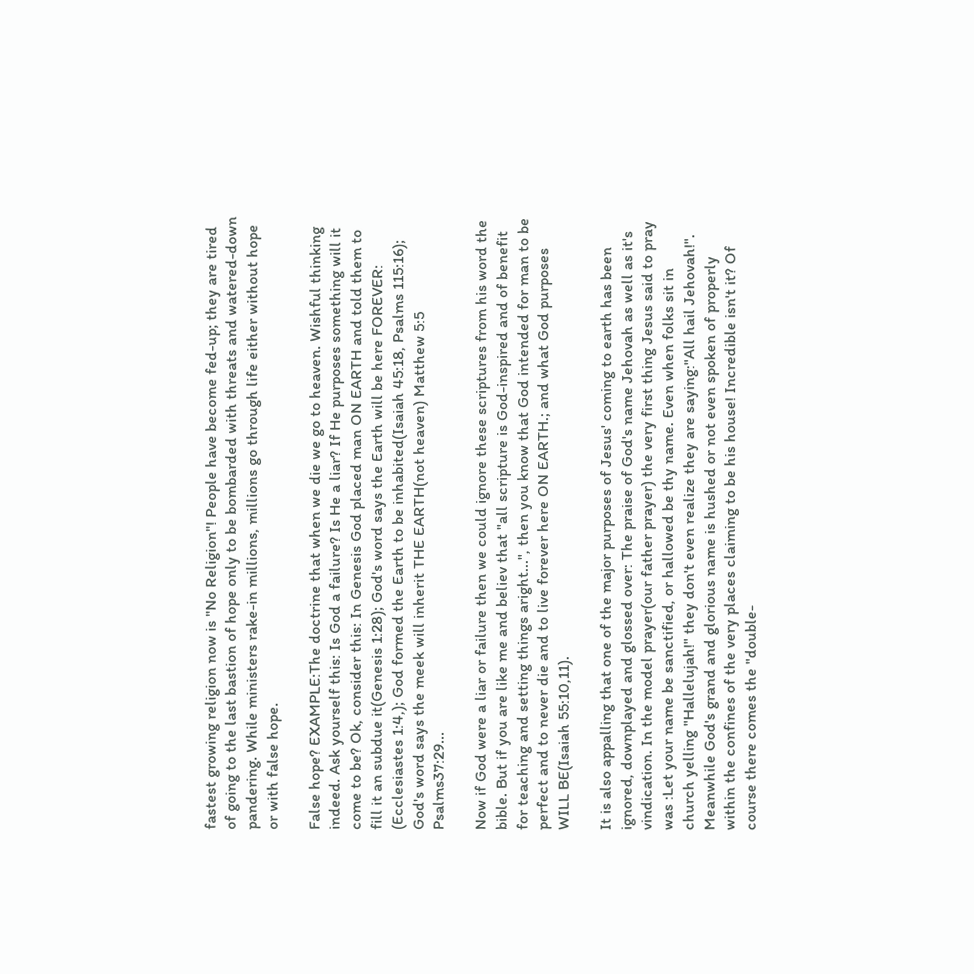fastest growing religion now is "No Religion"! People have become fed-up; they are tired of going to the last bastion of hope only to be bombarded with threats and watered-down pandering. While ministers rake-in millions, millions go through life either without hope or with false hope.

False hope? EXAMPLE:The doctrine that when we die we go to heaven. Wishful thinking indeed. Ask yourself this: Is God a failure? Is He a liar? If He purposes something will it come to be? Ok, consider this: In Genesis God placed man ON EARTH and told them to fill it an subdue it(Genesis 1:28); God's word says the Earth will be here FOREVER: (Ecclesiastes 1:4,); God formed the Earth to be inhabited(Isaiah 45:18, Psalms 115:16); God's word says the meek will inherit THE EARTH(not heaven) Matthew 5:5 Psalms37:29...

Now if God were a liar or failure then we could ignore these scriptures from his word the bible. But if you are like me and believ that "all scripture is God-inspired and of benefit for teaching and setting things aright...", then you know that God intended for man to be perfect and to never die and to live forever here ON EARTH.; and what God purposes WILL BE(Isaiah 55:10,11).

It is also appalling that one of the major purposes of Jesus' coming to earth has been ignored, downplayed and glossed over: The praise of God's name Jehovah as well as it's vindication. In the model prayer(our father prayer) the very first thing Jesus said to pray was :Let your name be sanctified, or hallowed be thy name. Even when folks sit in church yelling "Hallelujah!" they don't even realize they are saying:"All hail Jehovah!". Meanwhile God's grand and glorious name is hushed or not even spoken of properly within the confines of the very places claiming to be his house! Incredible isn't it? Of course there comes the "double-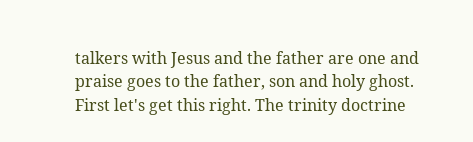talkers with Jesus and the father are one and praise goes to the father, son and holy ghost. First let's get this right. The trinity doctrine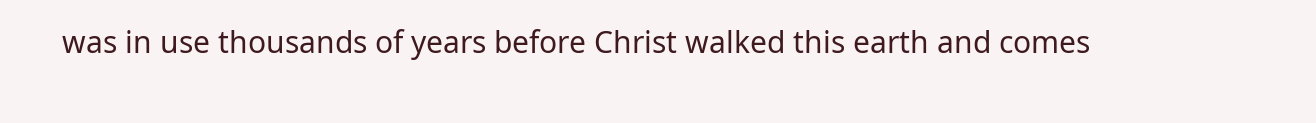was in use thousands of years before Christ walked this earth and comes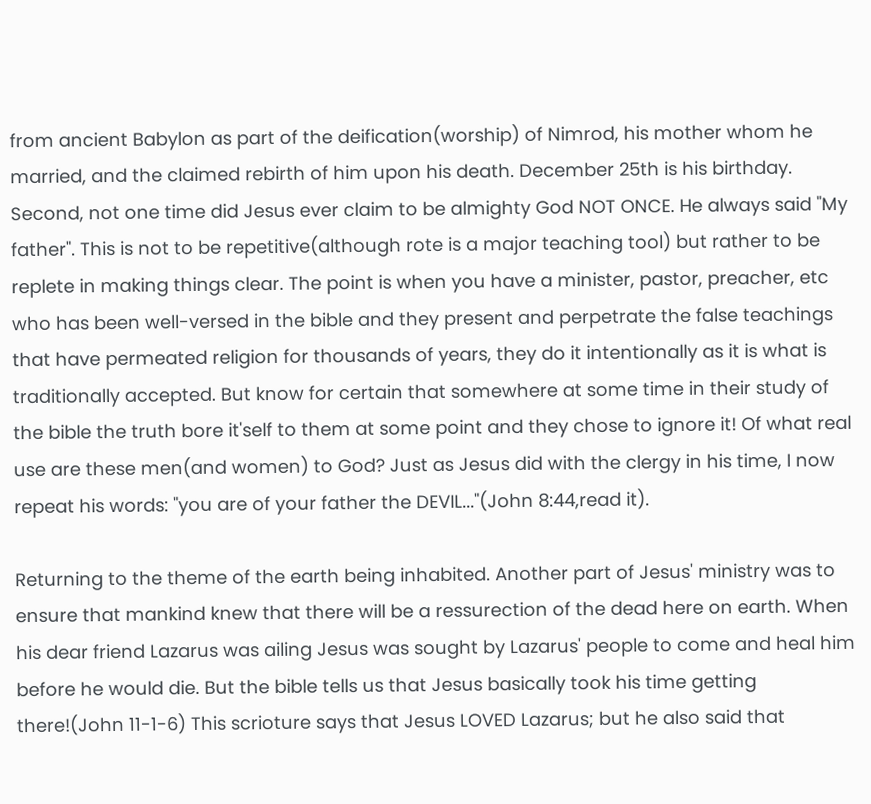from ancient Babylon as part of the deification(worship) of Nimrod, his mother whom he married, and the claimed rebirth of him upon his death. December 25th is his birthday. Second, not one time did Jesus ever claim to be almighty God NOT ONCE. He always said "My father". This is not to be repetitive(although rote is a major teaching tool) but rather to be replete in making things clear. The point is when you have a minister, pastor, preacher, etc who has been well-versed in the bible and they present and perpetrate the false teachings that have permeated religion for thousands of years, they do it intentionally as it is what is traditionally accepted. But know for certain that somewhere at some time in their study of the bible the truth bore it'self to them at some point and they chose to ignore it! Of what real use are these men(and women) to God? Just as Jesus did with the clergy in his time, I now repeat his words: "you are of your father the DEVIL..."(John 8:44,read it).

Returning to the theme of the earth being inhabited. Another part of Jesus' ministry was to ensure that mankind knew that there will be a ressurection of the dead here on earth. When his dear friend Lazarus was ailing Jesus was sought by Lazarus' people to come and heal him before he would die. But the bible tells us that Jesus basically took his time getting there!(John 11-1-6) This scrioture says that Jesus LOVED Lazarus; but he also said that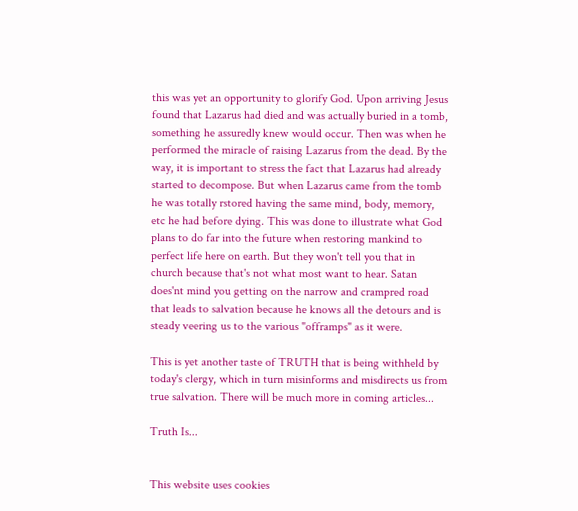this was yet an opportunity to glorify God. Upon arriving Jesus found that Lazarus had died and was actually buried in a tomb, something he assuredly knew would occur. Then was when he performed the miracle of raising Lazarus from the dead. By the way, it is important to stress the fact that Lazarus had already started to decompose. But when Lazarus came from the tomb he was totally rstored having the same mind, body, memory, etc he had before dying. This was done to illustrate what God plans to do far into the future when restoring mankind to perfect life here on earth. But they won't tell you that in church because that's not what most want to hear. Satan does'nt mind you getting on the narrow and crampred road that leads to salvation because he knows all the detours and is steady veering us to the various "offramps" as it were.

This is yet another taste of TRUTH that is being withheld by today's clergy, which in turn misinforms and misdirects us from true salvation. There will be much more in coming articles...

Truth Is...


This website uses cookies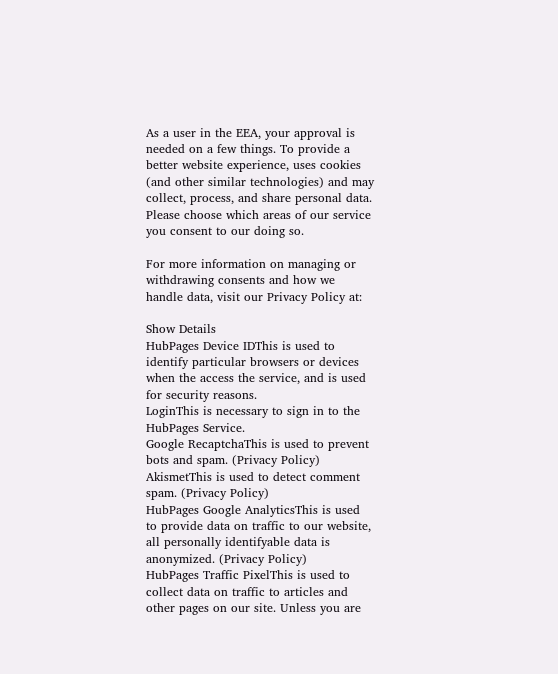As a user in the EEA, your approval is needed on a few things. To provide a better website experience, uses cookies (and other similar technologies) and may collect, process, and share personal data. Please choose which areas of our service you consent to our doing so.

For more information on managing or withdrawing consents and how we handle data, visit our Privacy Policy at:

Show Details
HubPages Device IDThis is used to identify particular browsers or devices when the access the service, and is used for security reasons.
LoginThis is necessary to sign in to the HubPages Service.
Google RecaptchaThis is used to prevent bots and spam. (Privacy Policy)
AkismetThis is used to detect comment spam. (Privacy Policy)
HubPages Google AnalyticsThis is used to provide data on traffic to our website, all personally identifyable data is anonymized. (Privacy Policy)
HubPages Traffic PixelThis is used to collect data on traffic to articles and other pages on our site. Unless you are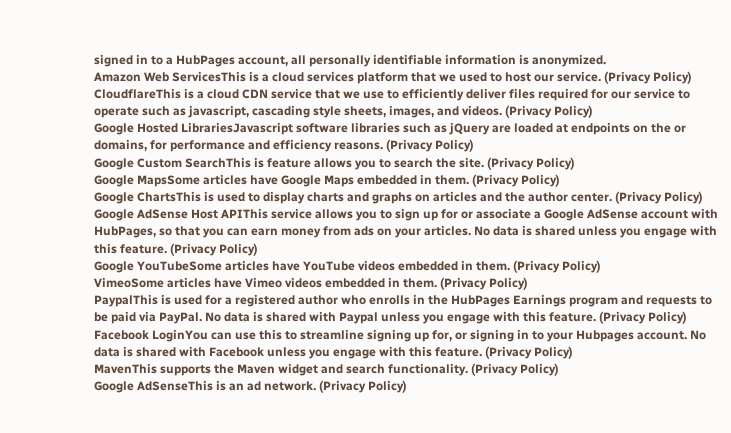signed in to a HubPages account, all personally identifiable information is anonymized.
Amazon Web ServicesThis is a cloud services platform that we used to host our service. (Privacy Policy)
CloudflareThis is a cloud CDN service that we use to efficiently deliver files required for our service to operate such as javascript, cascading style sheets, images, and videos. (Privacy Policy)
Google Hosted LibrariesJavascript software libraries such as jQuery are loaded at endpoints on the or domains, for performance and efficiency reasons. (Privacy Policy)
Google Custom SearchThis is feature allows you to search the site. (Privacy Policy)
Google MapsSome articles have Google Maps embedded in them. (Privacy Policy)
Google ChartsThis is used to display charts and graphs on articles and the author center. (Privacy Policy)
Google AdSense Host APIThis service allows you to sign up for or associate a Google AdSense account with HubPages, so that you can earn money from ads on your articles. No data is shared unless you engage with this feature. (Privacy Policy)
Google YouTubeSome articles have YouTube videos embedded in them. (Privacy Policy)
VimeoSome articles have Vimeo videos embedded in them. (Privacy Policy)
PaypalThis is used for a registered author who enrolls in the HubPages Earnings program and requests to be paid via PayPal. No data is shared with Paypal unless you engage with this feature. (Privacy Policy)
Facebook LoginYou can use this to streamline signing up for, or signing in to your Hubpages account. No data is shared with Facebook unless you engage with this feature. (Privacy Policy)
MavenThis supports the Maven widget and search functionality. (Privacy Policy)
Google AdSenseThis is an ad network. (Privacy Policy)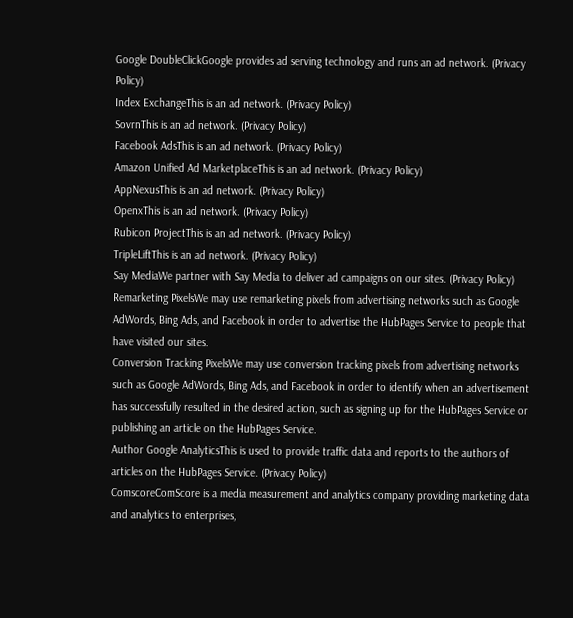Google DoubleClickGoogle provides ad serving technology and runs an ad network. (Privacy Policy)
Index ExchangeThis is an ad network. (Privacy Policy)
SovrnThis is an ad network. (Privacy Policy)
Facebook AdsThis is an ad network. (Privacy Policy)
Amazon Unified Ad MarketplaceThis is an ad network. (Privacy Policy)
AppNexusThis is an ad network. (Privacy Policy)
OpenxThis is an ad network. (Privacy Policy)
Rubicon ProjectThis is an ad network. (Privacy Policy)
TripleLiftThis is an ad network. (Privacy Policy)
Say MediaWe partner with Say Media to deliver ad campaigns on our sites. (Privacy Policy)
Remarketing PixelsWe may use remarketing pixels from advertising networks such as Google AdWords, Bing Ads, and Facebook in order to advertise the HubPages Service to people that have visited our sites.
Conversion Tracking PixelsWe may use conversion tracking pixels from advertising networks such as Google AdWords, Bing Ads, and Facebook in order to identify when an advertisement has successfully resulted in the desired action, such as signing up for the HubPages Service or publishing an article on the HubPages Service.
Author Google AnalyticsThis is used to provide traffic data and reports to the authors of articles on the HubPages Service. (Privacy Policy)
ComscoreComScore is a media measurement and analytics company providing marketing data and analytics to enterprises,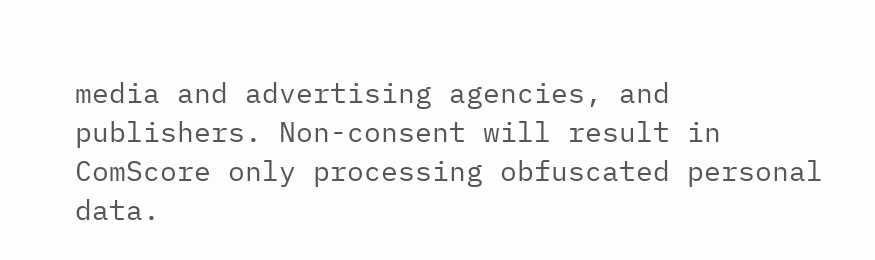media and advertising agencies, and publishers. Non-consent will result in ComScore only processing obfuscated personal data.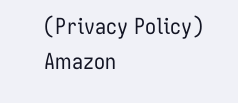(Privacy Policy)
Amazon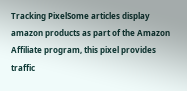Tracking PixelSome articles display amazon products as part of the Amazon Affiliate program, this pixel provides traffic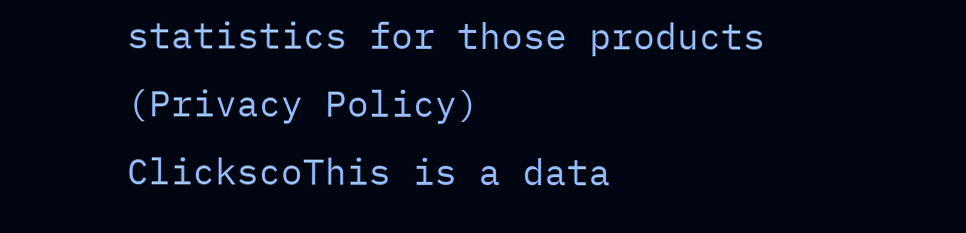statistics for those products (Privacy Policy)
ClickscoThis is a data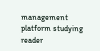management platform studying reader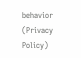behavior (Privacy Policy)